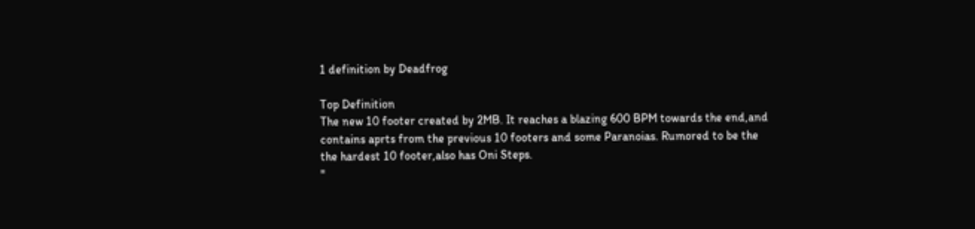1 definition by Deadfrog

Top Definition
The new 10 footer created by 2MB. It reaches a blazing 600 BPM towards the end,and contains aprts from the previous 10 footers and some Paranoias. Rumored to be the the hardest 10 footer,also has Oni Steps.
"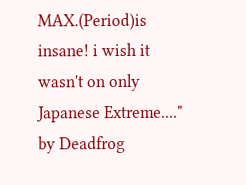MAX.(Period)is insane! i wish it wasn't on only Japanese Extreme...."
by Deadfrog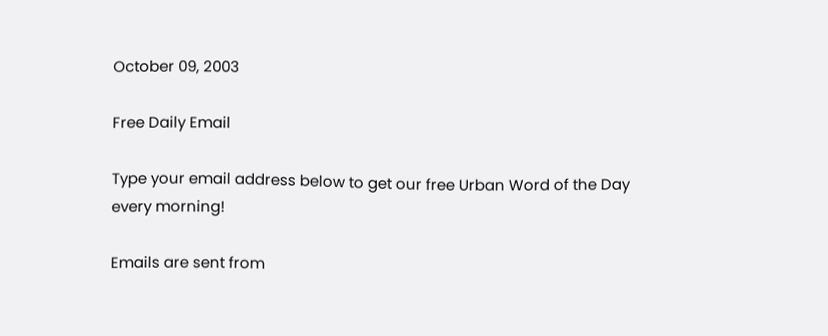October 09, 2003

Free Daily Email

Type your email address below to get our free Urban Word of the Day every morning!

Emails are sent from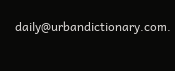daily@urbandictionary.com.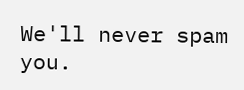We'll never spam you.